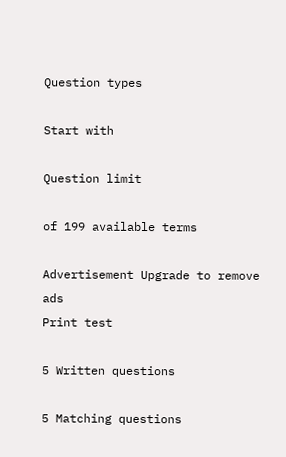Question types

Start with

Question limit

of 199 available terms

Advertisement Upgrade to remove ads
Print test

5 Written questions

5 Matching questions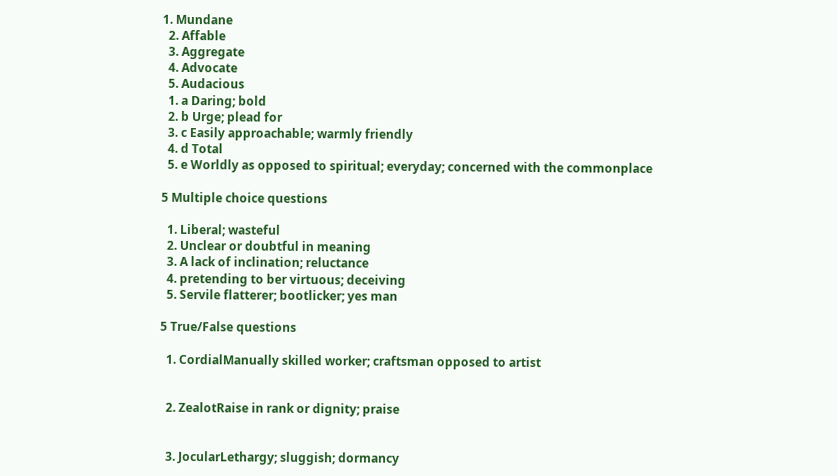1. Mundane
  2. Affable
  3. Aggregate
  4. Advocate
  5. Audacious
  1. a Daring; bold
  2. b Urge; plead for
  3. c Easily approachable; warmly friendly
  4. d Total
  5. e Worldly as opposed to spiritual; everyday; concerned with the commonplace

5 Multiple choice questions

  1. Liberal; wasteful
  2. Unclear or doubtful in meaning
  3. A lack of inclination; reluctance
  4. pretending to ber virtuous; deceiving
  5. Servile flatterer; bootlicker; yes man

5 True/False questions

  1. CordialManually skilled worker; craftsman opposed to artist


  2. ZealotRaise in rank or dignity; praise


  3. JocularLethargy; sluggish; dormancy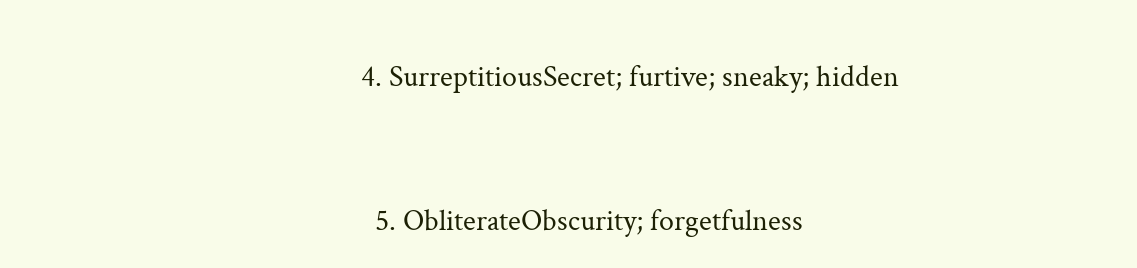4. SurreptitiousSecret; furtive; sneaky; hidden


  5. ObliterateObscurity; forgetfulness